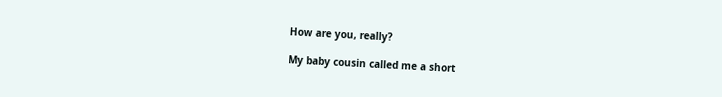How are you, really?

My baby cousin called me a short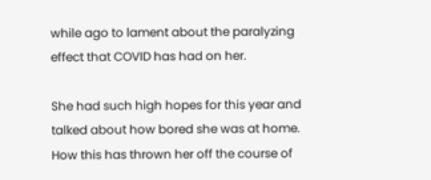while ago to lament about the paralyzing effect that COVID has had on her.

She had such high hopes for this year and talked about how bored she was at home. How this has thrown her off the course of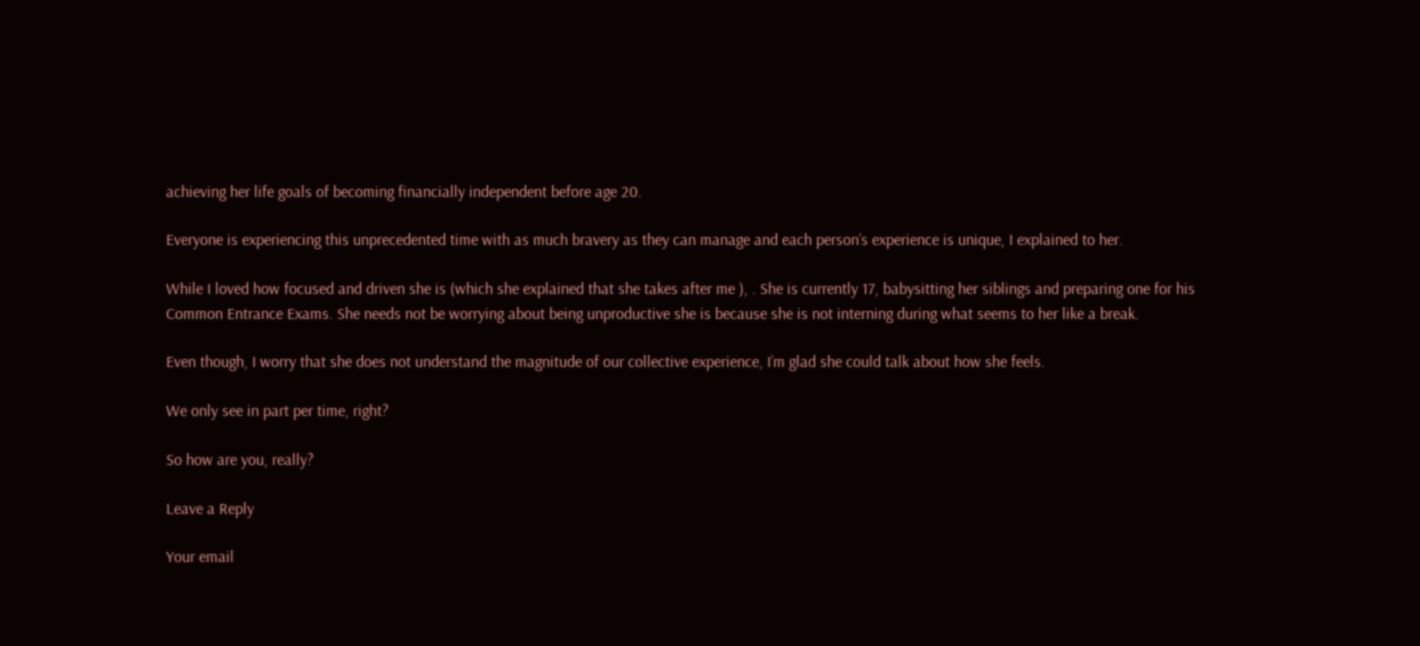achieving her life goals of becoming financially independent before age 20.

Everyone is experiencing this unprecedented time with as much bravery as they can manage and each person’s experience is unique, I explained to her.

While I loved how focused and driven she is (which she explained that she takes after me ), . She is currently 17, babysitting her siblings and preparing one for his Common Entrance Exams. She needs not be worrying about being unproductive she is because she is not interning during what seems to her like a break.

Even though, I worry that she does not understand the magnitude of our collective experience, I’m glad she could talk about how she feels.

We only see in part per time, right?

So how are you, really?

Leave a Reply

Your email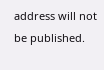address will not be published.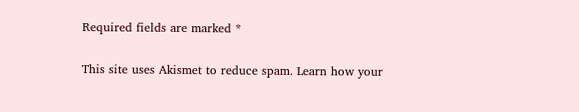Required fields are marked *

This site uses Akismet to reduce spam. Learn how your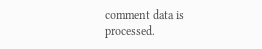comment data is processed.